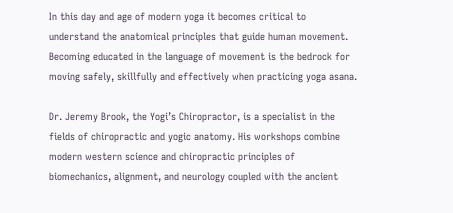In this day and age of modern yoga it becomes critical to understand the anatomical principles that guide human movement. Becoming educated in the language of movement is the bedrock for moving safely, skillfully and effectively when practicing yoga asana.

Dr. Jeremy Brook, the Yogi’s Chiropractor, is a specialist in the fields of chiropractic and yogic anatomy. His workshops combine modern western science and chiropractic principles of biomechanics, alignment, and neurology coupled with the ancient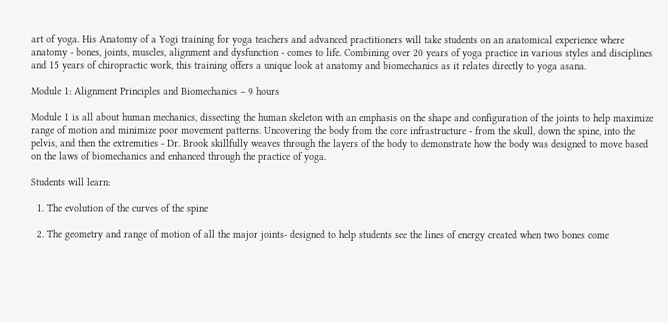art of yoga. His Anatomy of a Yogi training for yoga teachers and advanced practitioners will take students on an anatomical experience where anatomy - bones, joints, muscles, alignment and dysfunction - comes to life. Combining over 20 years of yoga practice in various styles and disciplines and 15 years of chiropractic work, this training offers a unique look at anatomy and biomechanics as it relates directly to yoga asana.

Module 1: Alignment Principles and Biomechanics – 9 hours

Module 1 is all about human mechanics, dissecting the human skeleton with an emphasis on the shape and configuration of the joints to help maximize range of motion and minimize poor movement patterns. Uncovering the body from the core infrastructure - from the skull, down the spine, into the pelvis, and then the extremities - Dr. Brook skillfully weaves through the layers of the body to demonstrate how the body was designed to move based on the laws of biomechanics and enhanced through the practice of yoga.

Students will learn:

  1. The evolution of the curves of the spine

  2. The geometry and range of motion of all the major joints- designed to help students see the lines of energy created when two bones come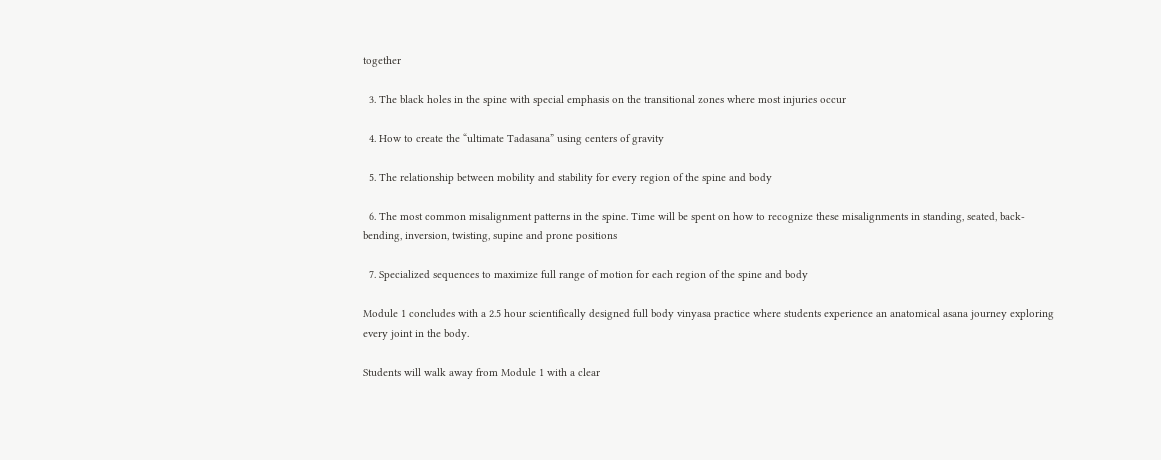together

  3. The black holes in the spine with special emphasis on the transitional zones where most injuries occur

  4. How to create the “ultimate Tadasana” using centers of gravity

  5. The relationship between mobility and stability for every region of the spine and body

  6. The most common misalignment patterns in the spine. Time will be spent on how to recognize these misalignments in standing, seated, back-bending, inversion, twisting, supine and prone positions

  7. Specialized sequences to maximize full range of motion for each region of the spine and body

Module 1 concludes with a 2.5 hour scientifically designed full body vinyasa practice where students experience an anatomical asana journey exploring every joint in the body.

Students will walk away from Module 1 with a clear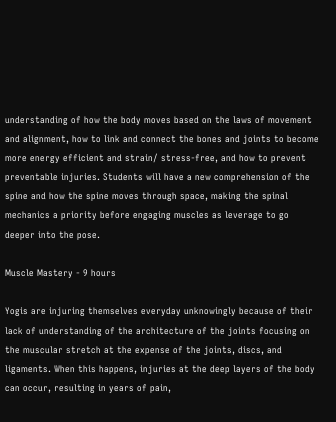understanding of how the body moves based on the laws of movement and alignment, how to link and connect the bones and joints to become more energy efficient and strain/ stress-free, and how to prevent preventable injuries. Students will have a new comprehension of the spine and how the spine moves through space, making the spinal mechanics a priority before engaging muscles as leverage to go deeper into the pose.

Muscle Mastery - 9 hours

Yogis are injuring themselves everyday unknowingly because of their lack of understanding of the architecture of the joints focusing on the muscular stretch at the expense of the joints, discs, and ligaments. When this happens, injuries at the deep layers of the body can occur, resulting in years of pain,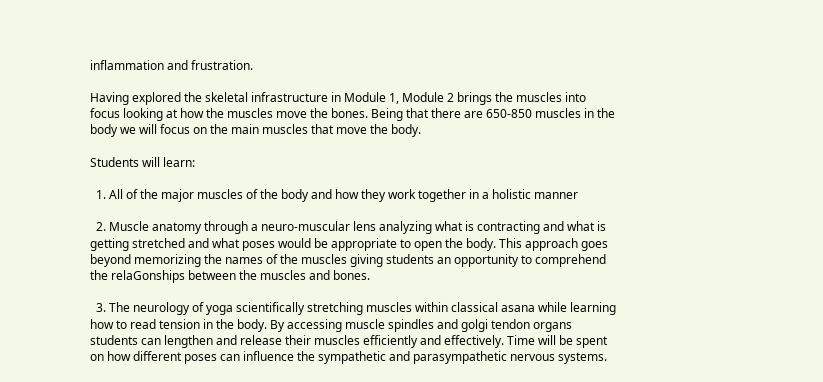inflammation and frustration.

Having explored the skeletal infrastructure in Module 1, Module 2 brings the muscles into focus looking at how the muscles move the bones. Being that there are 650-850 muscles in the body we will focus on the main muscles that move the body.

Students will learn:

  1. All of the major muscles of the body and how they work together in a holistic manner

  2. Muscle anatomy through a neuro-muscular lens analyzing what is contracting and what is getting stretched and what poses would be appropriate to open the body. This approach goes beyond memorizing the names of the muscles giving students an opportunity to comprehend the relaGonships between the muscles and bones.

  3. The neurology of yoga scientifically stretching muscles within classical asana while learning how to read tension in the body. By accessing muscle spindles and golgi tendon organs students can lengthen and release their muscles efficiently and effectively. Time will be spent on how different poses can influence the sympathetic and parasympathetic nervous systems.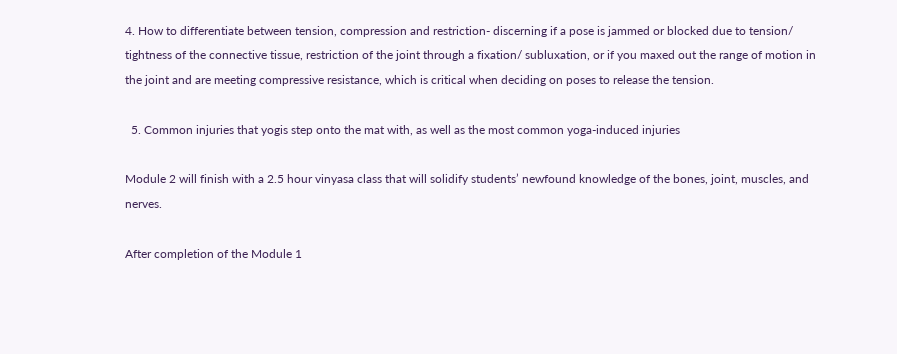4. How to differentiate between tension, compression and restriction- discerning if a pose is jammed or blocked due to tension/ tightness of the connective tissue, restriction of the joint through a fixation/ subluxation, or if you maxed out the range of motion in the joint and are meeting compressive resistance, which is critical when deciding on poses to release the tension.

  5. Common injuries that yogis step onto the mat with, as well as the most common yoga-induced injuries

Module 2 will finish with a 2.5 hour vinyasa class that will solidify students’ newfound knowledge of the bones, joint, muscles, and nerves.

After completion of the Module 1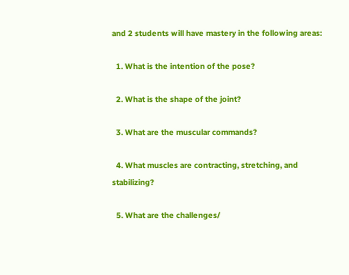and 2 students will have mastery in the following areas:

  1. What is the intention of the pose?

  2. What is the shape of the joint?

  3. What are the muscular commands?

  4. What muscles are contracting, stretching, and stabilizing?

  5. What are the challenges/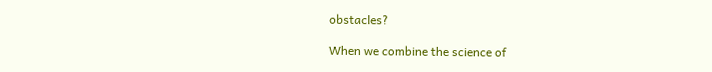obstacles?

When we combine the science of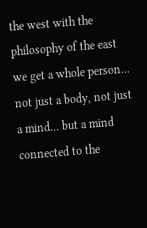the west with the philosophy of the east we get a whole person... not just a body, not just a mind... but a mind connected to the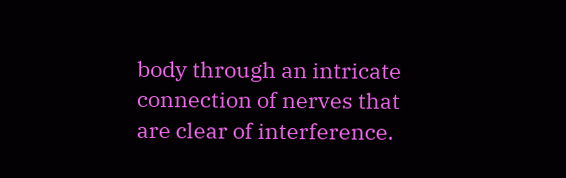body through an intricate connection of nerves that are clear of interference.